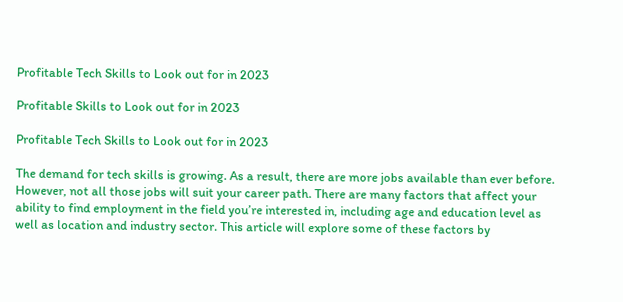Profitable Tech Skills to Look out for in 2023

Profitable Skills to Look out for in 2023

Profitable Tech Skills to Look out for in 2023

The demand for tech skills is growing. As a result, there are more jobs available than ever before. However, not all those jobs will suit your career path. There are many factors that affect your ability to find employment in the field you’re interested in, including age and education level as well as location and industry sector. This article will explore some of these factors by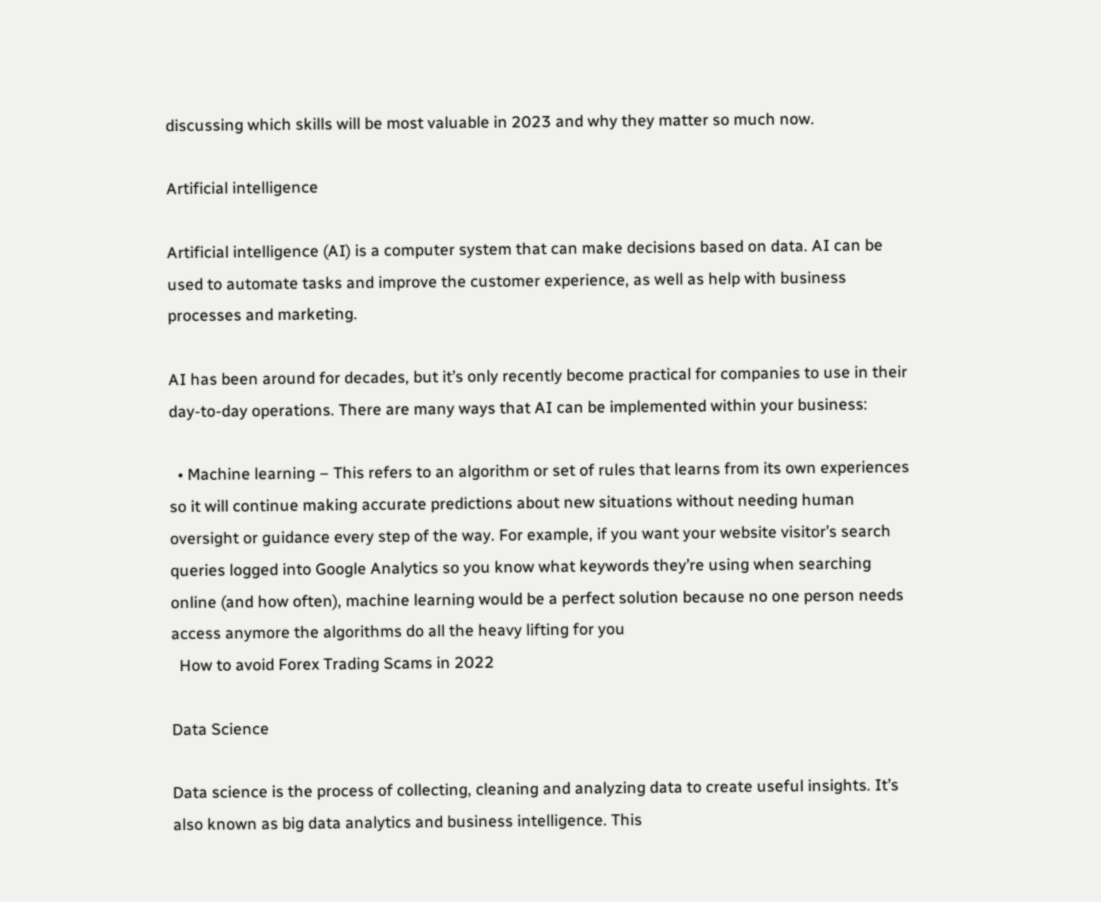discussing which skills will be most valuable in 2023 and why they matter so much now.

Artificial intelligence

Artificial intelligence (AI) is a computer system that can make decisions based on data. AI can be used to automate tasks and improve the customer experience, as well as help with business processes and marketing.

AI has been around for decades, but it’s only recently become practical for companies to use in their day-to-day operations. There are many ways that AI can be implemented within your business:

  • Machine learning – This refers to an algorithm or set of rules that learns from its own experiences so it will continue making accurate predictions about new situations without needing human oversight or guidance every step of the way. For example, if you want your website visitor’s search queries logged into Google Analytics so you know what keywords they’re using when searching online (and how often), machine learning would be a perfect solution because no one person needs access anymore the algorithms do all the heavy lifting for you
  How to avoid Forex Trading Scams in 2022

Data Science

Data science is the process of collecting, cleaning and analyzing data to create useful insights. It’s also known as big data analytics and business intelligence. This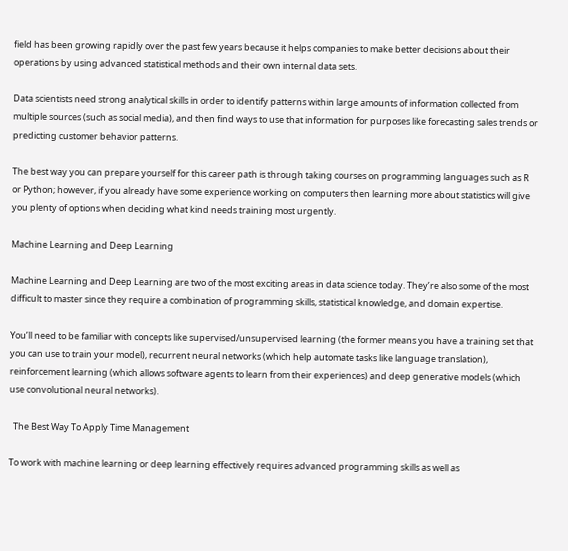field has been growing rapidly over the past few years because it helps companies to make better decisions about their operations by using advanced statistical methods and their own internal data sets.

Data scientists need strong analytical skills in order to identify patterns within large amounts of information collected from multiple sources (such as social media), and then find ways to use that information for purposes like forecasting sales trends or predicting customer behavior patterns.

The best way you can prepare yourself for this career path is through taking courses on programming languages such as R or Python; however, if you already have some experience working on computers then learning more about statistics will give you plenty of options when deciding what kind needs training most urgently.

Machine Learning and Deep Learning

Machine Learning and Deep Learning are two of the most exciting areas in data science today. They’re also some of the most difficult to master since they require a combination of programming skills, statistical knowledge, and domain expertise.

You’ll need to be familiar with concepts like supervised/unsupervised learning (the former means you have a training set that you can use to train your model), recurrent neural networks (which help automate tasks like language translation), reinforcement learning (which allows software agents to learn from their experiences) and deep generative models (which use convolutional neural networks).

  The Best Way To Apply Time Management

To work with machine learning or deep learning effectively requires advanced programming skills as well as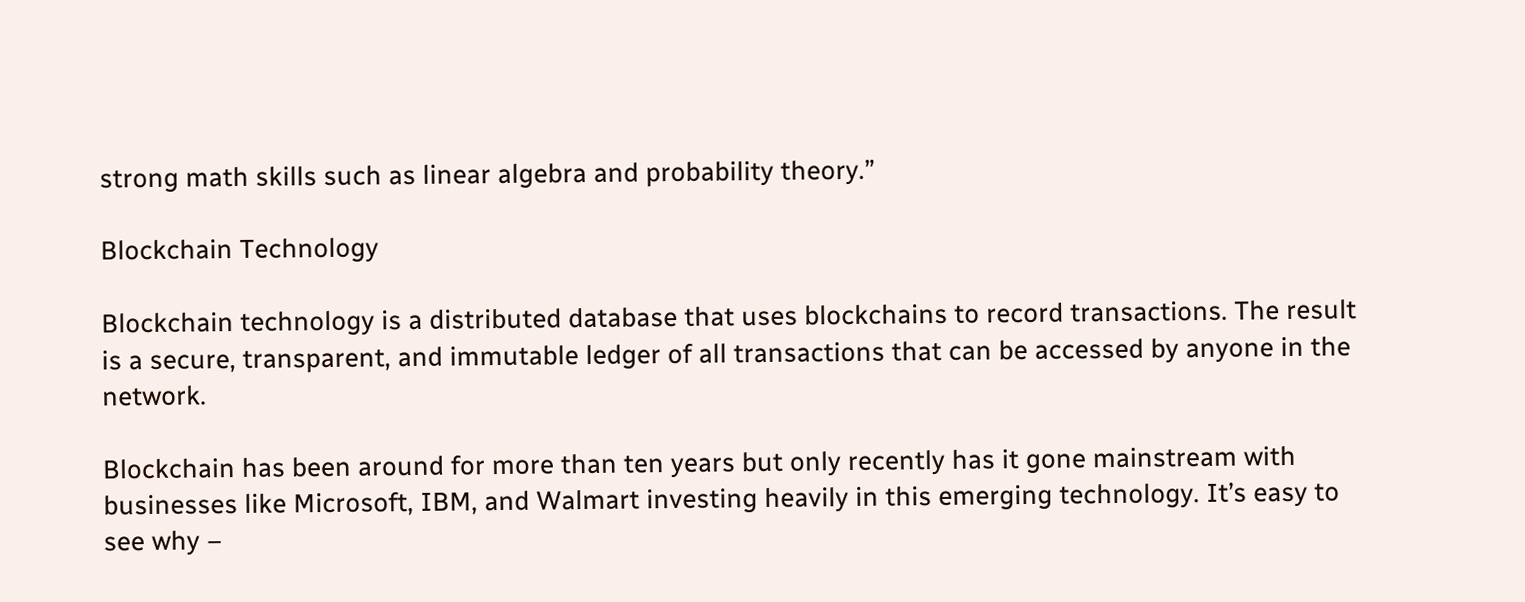strong math skills such as linear algebra and probability theory.”

Blockchain Technology

Blockchain technology is a distributed database that uses blockchains to record transactions. The result is a secure, transparent, and immutable ledger of all transactions that can be accessed by anyone in the network.

Blockchain has been around for more than ten years but only recently has it gone mainstream with businesses like Microsoft, IBM, and Walmart investing heavily in this emerging technology. It’s easy to see why –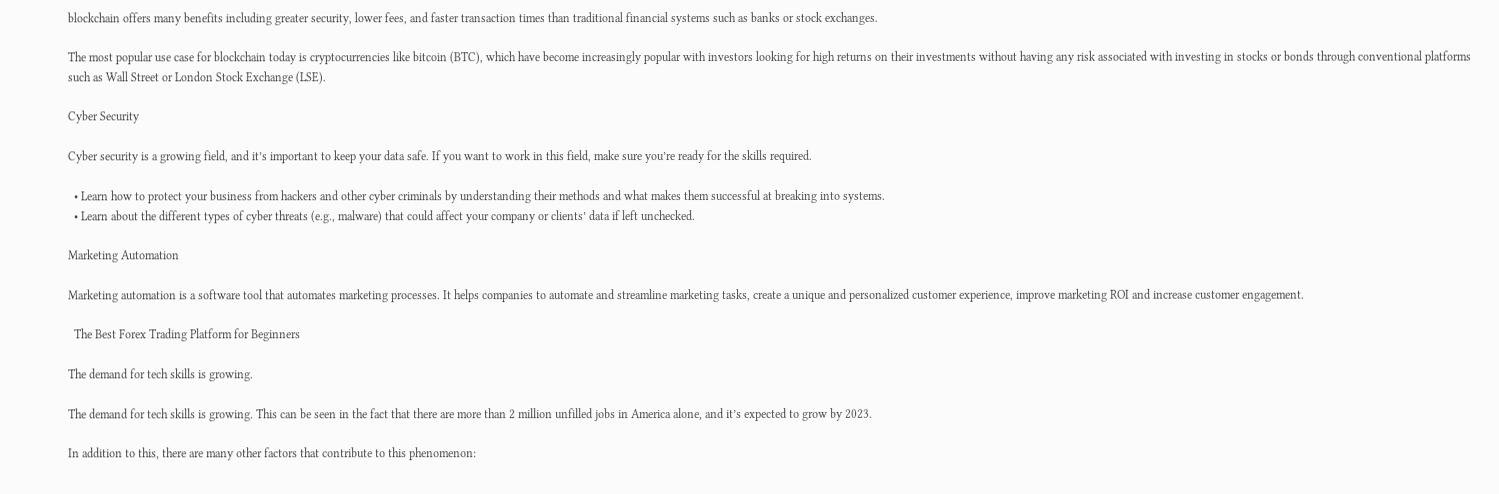blockchain offers many benefits including greater security, lower fees, and faster transaction times than traditional financial systems such as banks or stock exchanges.

The most popular use case for blockchain today is cryptocurrencies like bitcoin (BTC), which have become increasingly popular with investors looking for high returns on their investments without having any risk associated with investing in stocks or bonds through conventional platforms such as Wall Street or London Stock Exchange (LSE).

Cyber Security

Cyber security is a growing field, and it’s important to keep your data safe. If you want to work in this field, make sure you’re ready for the skills required.

  • Learn how to protect your business from hackers and other cyber criminals by understanding their methods and what makes them successful at breaking into systems.
  • Learn about the different types of cyber threats (e.g., malware) that could affect your company or clients’ data if left unchecked.

Marketing Automation

Marketing automation is a software tool that automates marketing processes. It helps companies to automate and streamline marketing tasks, create a unique and personalized customer experience, improve marketing ROI and increase customer engagement.

  The Best Forex Trading Platform for Beginners

The demand for tech skills is growing.

The demand for tech skills is growing. This can be seen in the fact that there are more than 2 million unfilled jobs in America alone, and it’s expected to grow by 2023.

In addition to this, there are many other factors that contribute to this phenomenon: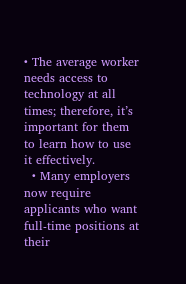• The average worker needs access to technology at all times; therefore, it’s important for them to learn how to use it effectively.
  • Many employers now require applicants who want full-time positions at their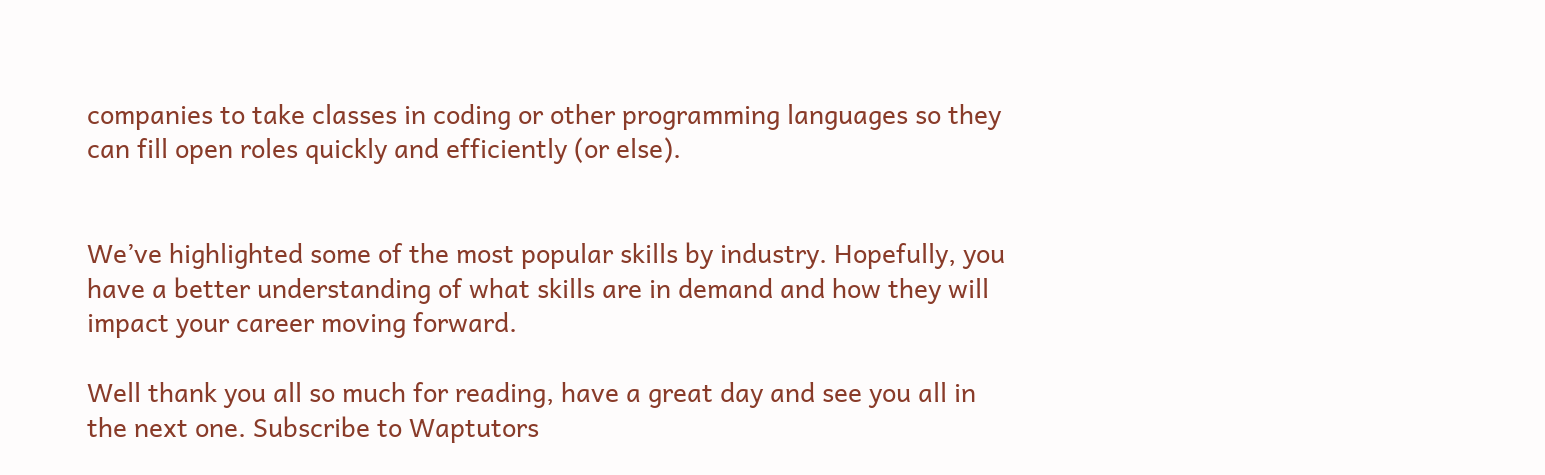companies to take classes in coding or other programming languages so they can fill open roles quickly and efficiently (or else).


We’ve highlighted some of the most popular skills by industry. Hopefully, you have a better understanding of what skills are in demand and how they will impact your career moving forward.

Well thank you all so much for reading, have a great day and see you all in the next one. Subscribe to Waptutors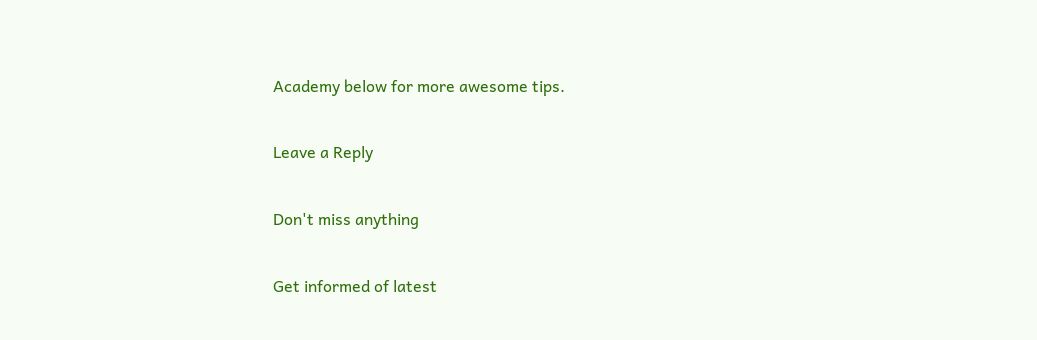Academy below for more awesome tips.

Leave a Reply

Don't miss anything

Get informed of latest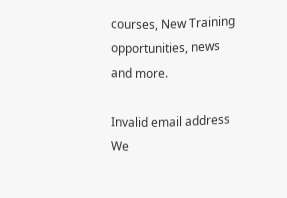courses, New Training opportunities, news and more.

Invalid email address
We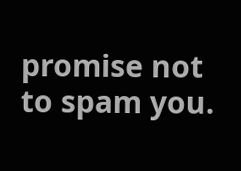promise not to spam you.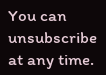You can unsubscribe at any time.